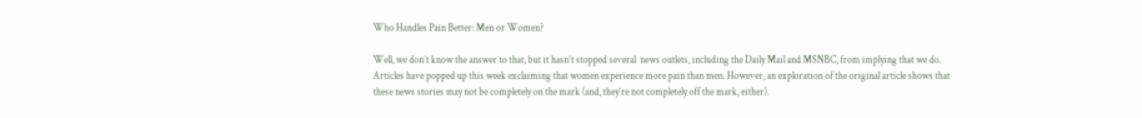Who Handles Pain Better: Men or Women?

Well, we don’t know the answer to that, but it hasn’t stopped several  news outlets, including the Daily Mail and MSNBC, from implying that we do. Articles have popped up this week exclaiming that women experience more pain than men. However, an exploration of the original article shows that these news stories may not be completely on the mark (and, they’re not completely off the mark, either).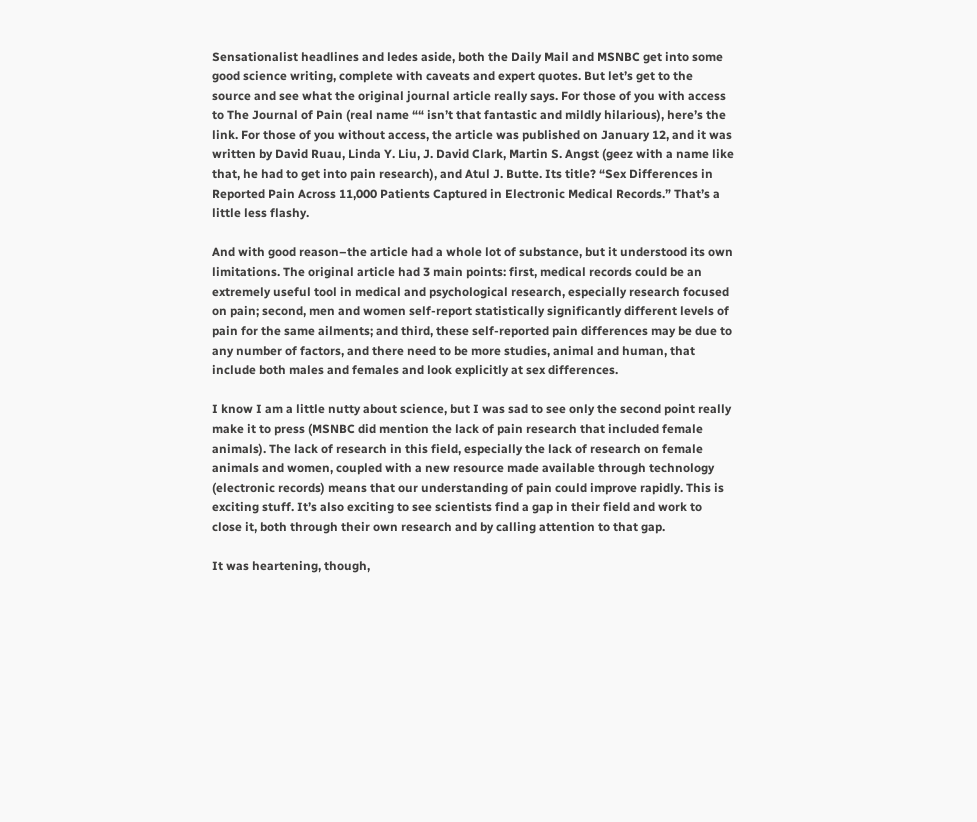Sensationalist headlines and ledes aside, both the Daily Mail and MSNBC get into some good science writing, complete with caveats and expert quotes. But let’s get to the source and see what the original journal article really says. For those of you with access to The Journal of Pain (real name ““ isn’t that fantastic and mildly hilarious), here’s the link. For those of you without access, the article was published on January 12, and it was written by David Ruau, Linda Y. Liu, J. David Clark, Martin S. Angst (geez with a name like that, he had to get into pain research), and Atul J. Butte. Its title? “Sex Differences in Reported Pain Across 11,000 Patients Captured in Electronic Medical Records.” That’s a little less flashy.

And with good reason–the article had a whole lot of substance, but it understood its own limitations. The original article had 3 main points: first, medical records could be an extremely useful tool in medical and psychological research, especially research focused on pain; second, men and women self-report statistically significantly different levels of pain for the same ailments; and third, these self-reported pain differences may be due to any number of factors, and there need to be more studies, animal and human, that include both males and females and look explicitly at sex differences.

I know I am a little nutty about science, but I was sad to see only the second point really make it to press (MSNBC did mention the lack of pain research that included female animals). The lack of research in this field, especially the lack of research on female animals and women, coupled with a new resource made available through technology (electronic records) means that our understanding of pain could improve rapidly. This is exciting stuff. It’s also exciting to see scientists find a gap in their field and work to close it, both through their own research and by calling attention to that gap.

It was heartening, though,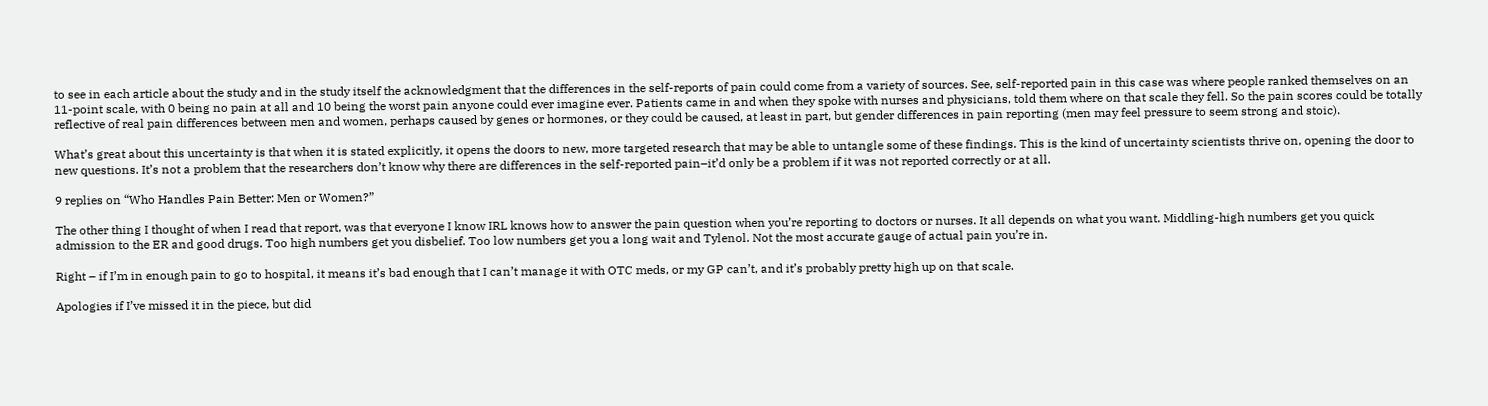to see in each article about the study and in the study itself the acknowledgment that the differences in the self-reports of pain could come from a variety of sources. See, self-reported pain in this case was where people ranked themselves on an 11-point scale, with 0 being no pain at all and 10 being the worst pain anyone could ever imagine ever. Patients came in and when they spoke with nurses and physicians, told them where on that scale they fell. So the pain scores could be totally reflective of real pain differences between men and women, perhaps caused by genes or hormones, or they could be caused, at least in part, but gender differences in pain reporting (men may feel pressure to seem strong and stoic).

What’s great about this uncertainty is that when it is stated explicitly, it opens the doors to new, more targeted research that may be able to untangle some of these findings. This is the kind of uncertainty scientists thrive on, opening the door to new questions. It’s not a problem that the researchers don’t know why there are differences in the self-reported pain–it’d only be a problem if it was not reported correctly or at all.

9 replies on “Who Handles Pain Better: Men or Women?”

The other thing I thought of when I read that report, was that everyone I know IRL knows how to answer the pain question when you’re reporting to doctors or nurses. It all depends on what you want. Middling-high numbers get you quick admission to the ER and good drugs. Too high numbers get you disbelief. Too low numbers get you a long wait and Tylenol. Not the most accurate gauge of actual pain you’re in.

Right – if I’m in enough pain to go to hospital, it means it’s bad enough that I can’t manage it with OTC meds, or my GP can’t, and it’s probably pretty high up on that scale.

Apologies if I’ve missed it in the piece, but did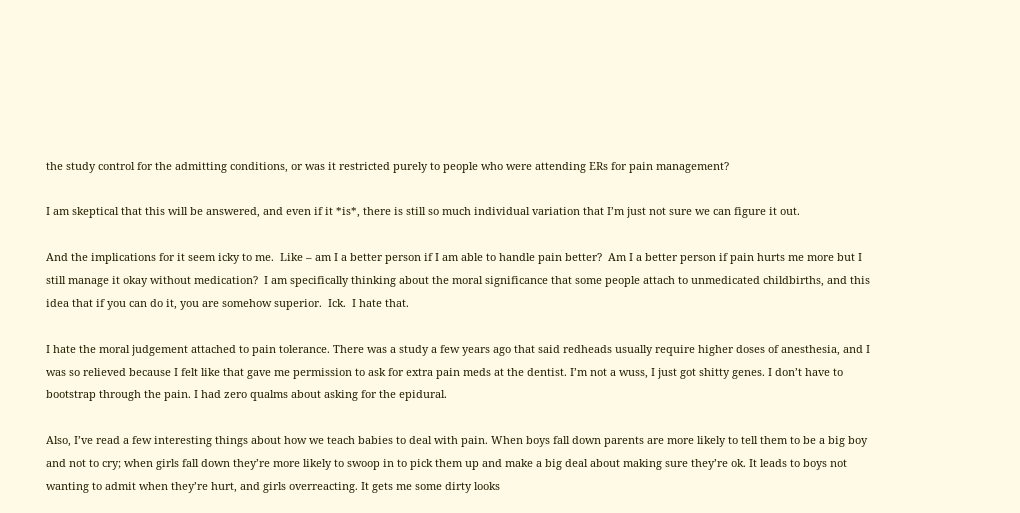the study control for the admitting conditions, or was it restricted purely to people who were attending ERs for pain management?

I am skeptical that this will be answered, and even if it *is*, there is still so much individual variation that I’m just not sure we can figure it out.

And the implications for it seem icky to me.  Like – am I a better person if I am able to handle pain better?  Am I a better person if pain hurts me more but I still manage it okay without medication?  I am specifically thinking about the moral significance that some people attach to unmedicated childbirths, and this idea that if you can do it, you are somehow superior.  Ick.  I hate that.

I hate the moral judgement attached to pain tolerance. There was a study a few years ago that said redheads usually require higher doses of anesthesia, and I was so relieved because I felt like that gave me permission to ask for extra pain meds at the dentist. I’m not a wuss, I just got shitty genes. I don’t have to bootstrap through the pain. I had zero qualms about asking for the epidural.

Also, I’ve read a few interesting things about how we teach babies to deal with pain. When boys fall down parents are more likely to tell them to be a big boy and not to cry; when girls fall down they’re more likely to swoop in to pick them up and make a big deal about making sure they’re ok. It leads to boys not wanting to admit when they’re hurt, and girls overreacting. It gets me some dirty looks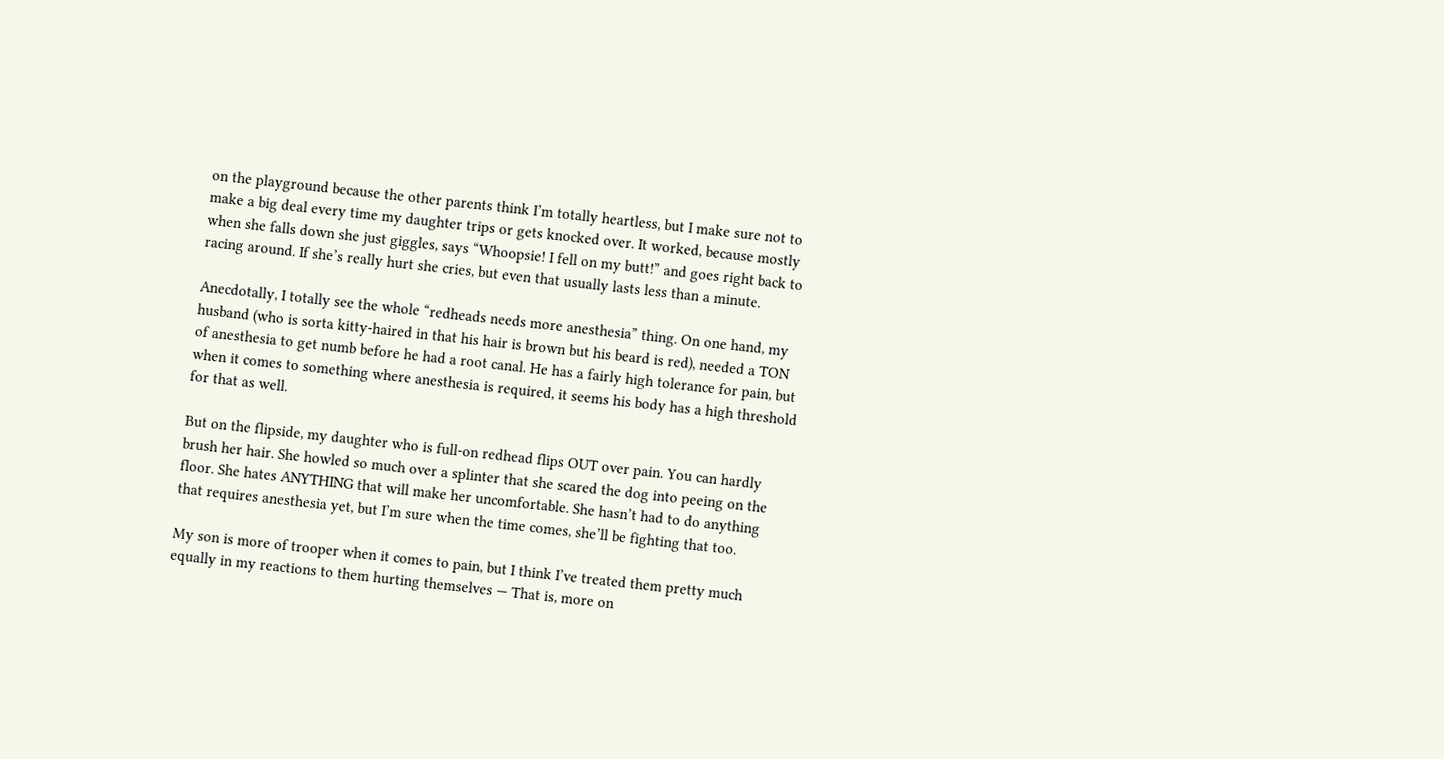on the playground because the other parents think I’m totally heartless, but I make sure not to make a big deal every time my daughter trips or gets knocked over. It worked, because mostly when she falls down she just giggles, says “Whoopsie! I fell on my butt!” and goes right back to racing around. If she’s really hurt she cries, but even that usually lasts less than a minute.

Anecdotally, I totally see the whole “redheads needs more anesthesia” thing. On one hand, my husband (who is sorta kitty-haired in that his hair is brown but his beard is red), needed a TON of anesthesia to get numb before he had a root canal. He has a fairly high tolerance for pain, but when it comes to something where anesthesia is required, it seems his body has a high threshold for that as well.

But on the flipside, my daughter who is full-on redhead flips OUT over pain. You can hardly brush her hair. She howled so much over a splinter that she scared the dog into peeing on the floor. She hates ANYTHING that will make her uncomfortable. She hasn’t had to do anything that requires anesthesia yet, but I’m sure when the time comes, she’ll be fighting that too.

My son is more of trooper when it comes to pain, but I think I’ve treated them pretty much equally in my reactions to them hurting themselves — That is, more on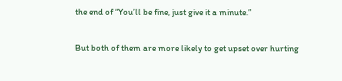the end of “You’ll be fine, just give it a minute.”

But both of them are more likely to get upset over hurting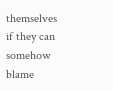themselves if they can somehow blame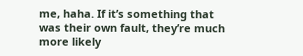me, haha. If it’s something that was their own fault, they’re much more likely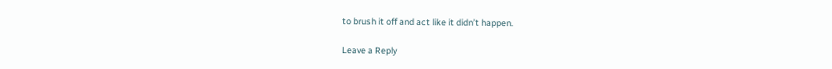to brush it off and act like it didn’t happen.

Leave a Reply